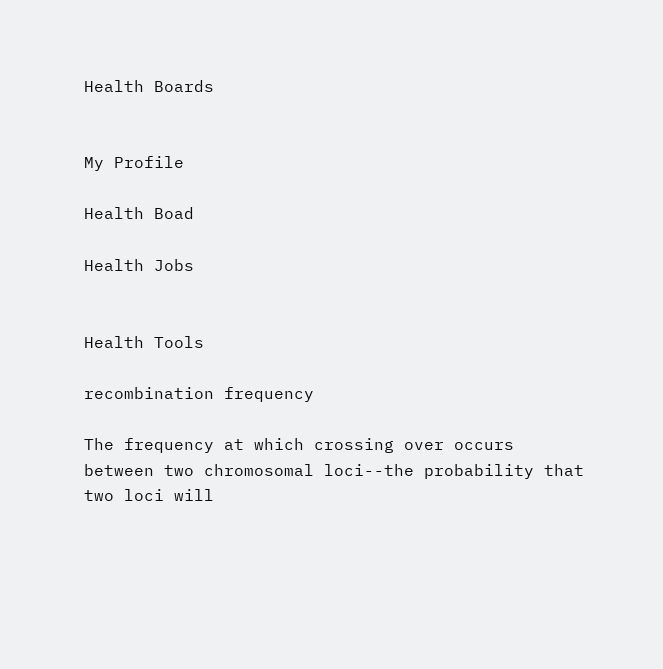Health Boards


My Profile

Health Boad

Health Jobs


Health Tools

recombination frequency

The frequency at which crossing over occurs between two chromosomal loci--the probability that two loci will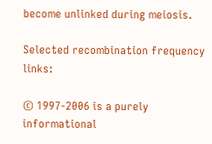become unlinked during meiosis.

Selected recombination frequency links:

© 1997-2006 is a purely informational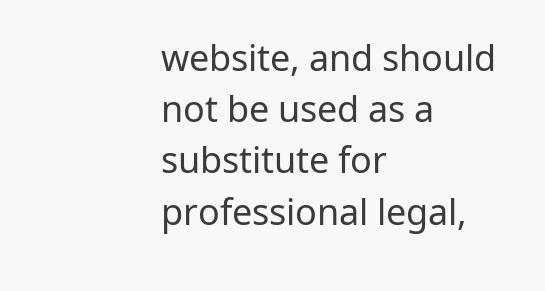website, and should not be used as a substitute for professional legal,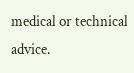medical or technical advice.